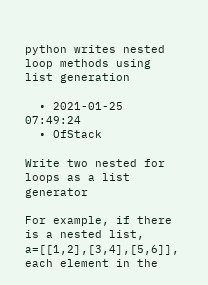python writes nested loop methods using list generation

  • 2021-01-25 07:49:24
  • OfStack

Write two nested for loops as a list generator

For example, if there is a nested list, a=[[1,2],[3,4],[5,6]], each element in the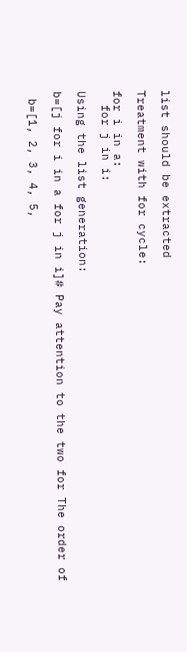list should be extracted

Treatment with for cycle:

for i in a:
  for j in i:

Using the list generation:

b=[j for i in a for j in i]# Pay attention to the two for The order of

 b=[1, 2, 3, 4, 5,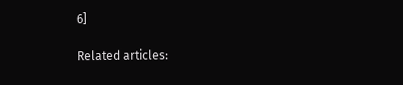6]

Related articles: